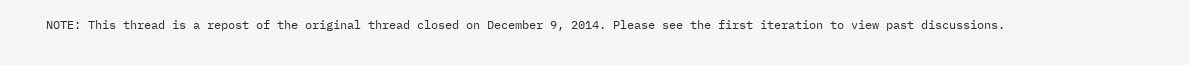NOTE: This thread is a repost of the original thread closed on December 9, 2014. Please see the first iteration to view past discussions.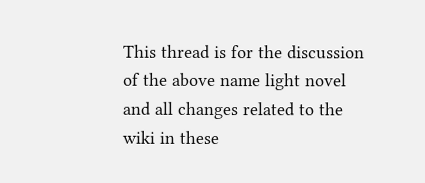This thread is for the discussion of the above name light novel and all changes related to the wiki in these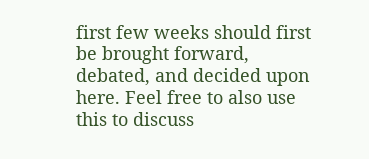first few weeks should first be brought forward, debated, and decided upon here. Feel free to also use this to discuss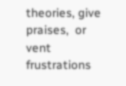theories, give praises,  or vent frustrations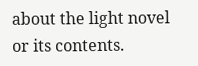about the light novel or its contents.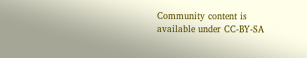Community content is available under CC-BY-SA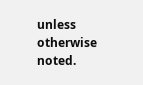unless otherwise noted.